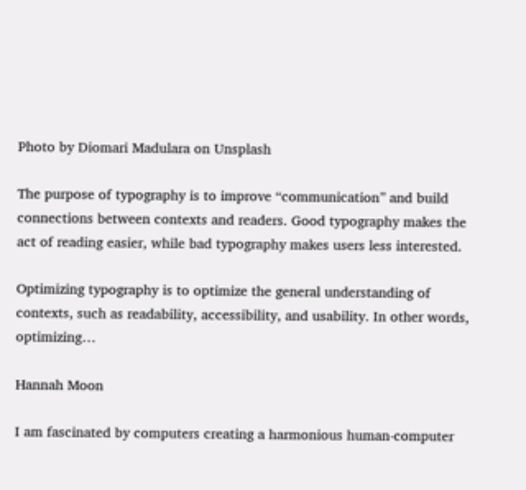Photo by Diomari Madulara on Unsplash

The purpose of typography is to improve “communication” and build connections between contexts and readers. Good typography makes the act of reading easier, while bad typography makes users less interested.

Optimizing typography is to optimize the general understanding of contexts, such as readability, accessibility, and usability. In other words, optimizing…

Hannah Moon

I am fascinated by computers creating a harmonious human-computer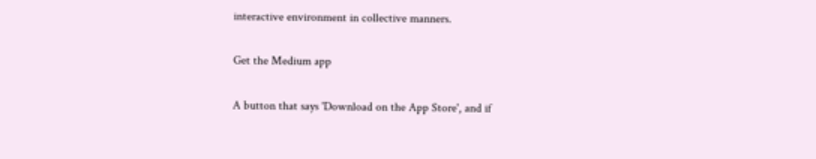interactive environment in collective manners.

Get the Medium app

A button that says 'Download on the App Store', and if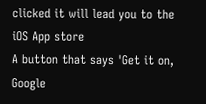clicked it will lead you to the iOS App store
A button that says 'Get it on, Google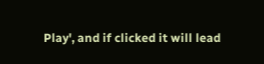Play', and if clicked it will lead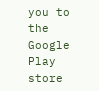you to the Google Play store